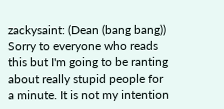zackysaint: (Dean (bang bang))
Sorry to everyone who reads this but I'm going to be ranting about really stupid people for a minute. It is not my intention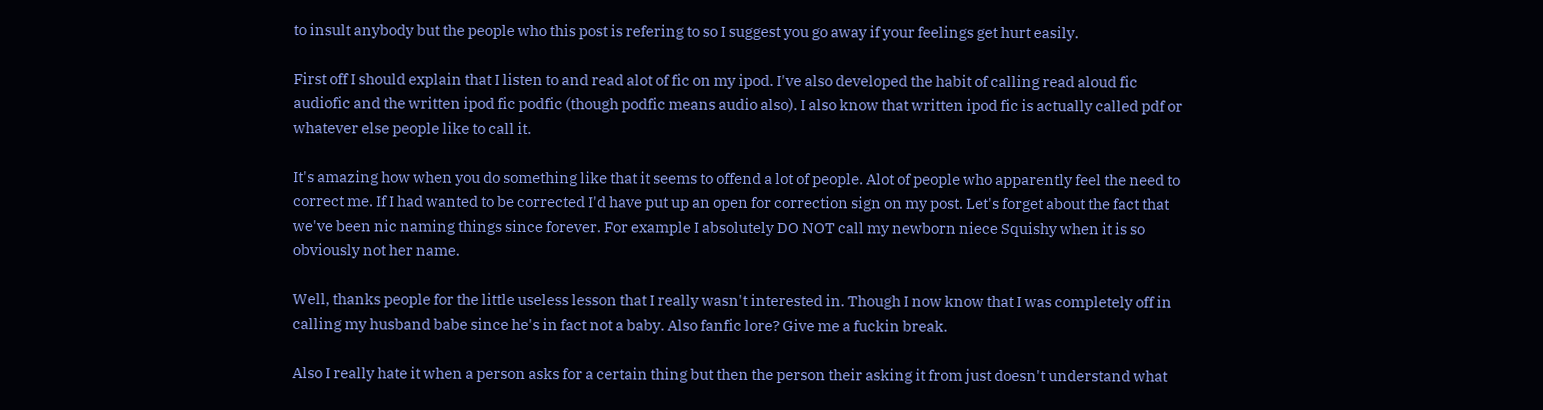to insult anybody but the people who this post is refering to so I suggest you go away if your feelings get hurt easily.

First off I should explain that I listen to and read alot of fic on my ipod. I've also developed the habit of calling read aloud fic audiofic and the written ipod fic podfic (though podfic means audio also). I also know that written ipod fic is actually called pdf or whatever else people like to call it.

It's amazing how when you do something like that it seems to offend a lot of people. Alot of people who apparently feel the need to correct me. If I had wanted to be corrected I'd have put up an open for correction sign on my post. Let's forget about the fact that we've been nic naming things since forever. For example I absolutely DO NOT call my newborn niece Squishy when it is so obviously not her name.

Well, thanks people for the little useless lesson that I really wasn't interested in. Though I now know that I was completely off in calling my husband babe since he's in fact not a baby. Also fanfic lore? Give me a fuckin break.

Also I really hate it when a person asks for a certain thing but then the person their asking it from just doesn't understand what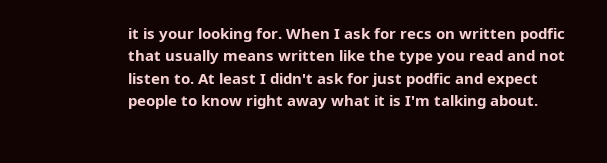it is your looking for. When I ask for recs on written podfic that usually means written like the type you read and not listen to. At least I didn't ask for just podfic and expect people to know right away what it is I'm talking about.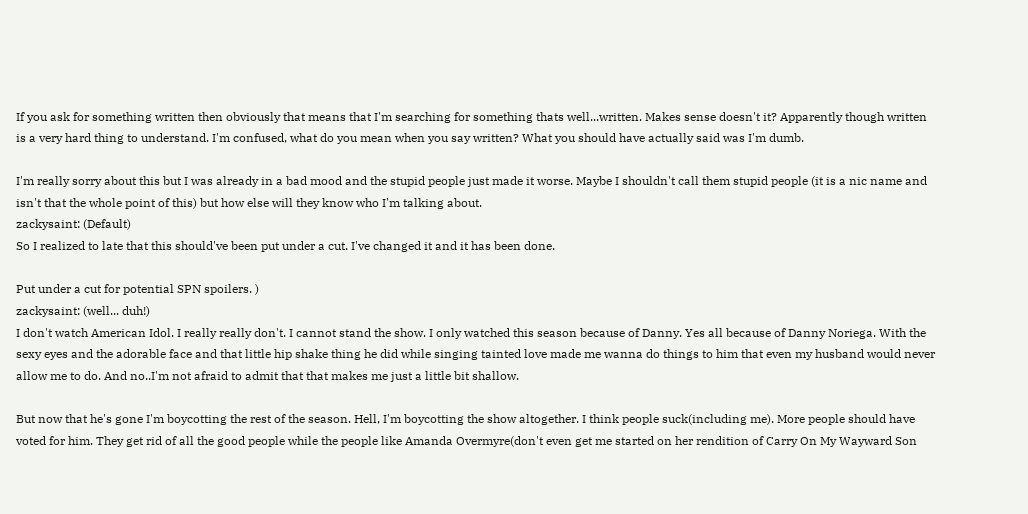If you ask for something written then obviously that means that I'm searching for something thats well...written. Makes sense doesn't it? Apparently though written is a very hard thing to understand. I'm confused, what do you mean when you say written? What you should have actually said was I'm dumb.

I'm really sorry about this but I was already in a bad mood and the stupid people just made it worse. Maybe I shouldn't call them stupid people (it is a nic name and isn't that the whole point of this) but how else will they know who I'm talking about.
zackysaint: (Default)
So I realized to late that this should've been put under a cut. I've changed it and it has been done.

Put under a cut for potential SPN spoilers. )
zackysaint: (well... duh!)
I don't watch American Idol. I really really don't. I cannot stand the show. I only watched this season because of Danny. Yes all because of Danny Noriega. With the sexy eyes and the adorable face and that little hip shake thing he did while singing tainted love made me wanna do things to him that even my husband would never allow me to do. And no..I'm not afraid to admit that that makes me just a little bit shallow.

But now that he's gone I'm boycotting the rest of the season. Hell, I'm boycotting the show altogether. I think people suck(including me). More people should have voted for him. They get rid of all the good people while the people like Amanda Overmyre(don't even get me started on her rendition of Carry On My Wayward Son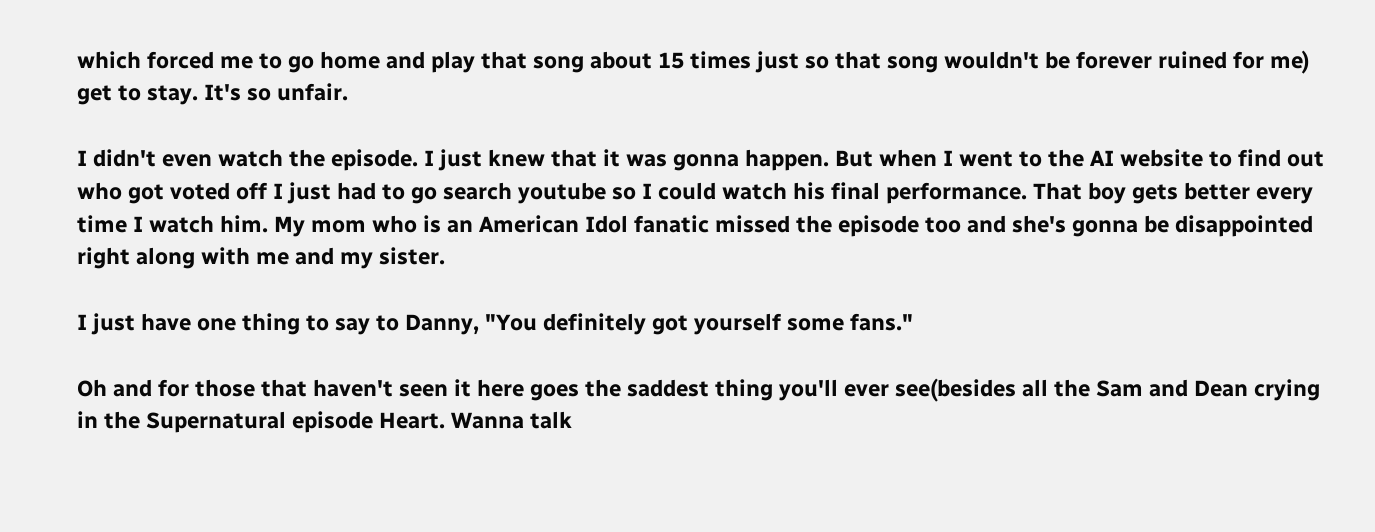which forced me to go home and play that song about 15 times just so that song wouldn't be forever ruined for me) get to stay. It's so unfair.

I didn't even watch the episode. I just knew that it was gonna happen. But when I went to the AI website to find out who got voted off I just had to go search youtube so I could watch his final performance. That boy gets better every time I watch him. My mom who is an American Idol fanatic missed the episode too and she's gonna be disappointed right along with me and my sister.

I just have one thing to say to Danny, "You definitely got yourself some fans."

Oh and for those that haven't seen it here goes the saddest thing you'll ever see(besides all the Sam and Dean crying in the Supernatural episode Heart. Wanna talk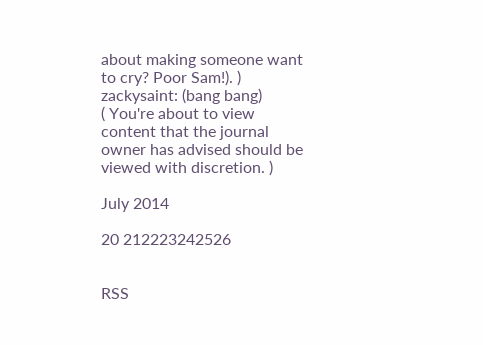about making someone want to cry? Poor Sam!). )
zackysaint: (bang bang)
( You're about to view content that the journal owner has advised should be viewed with discretion. )

July 2014

20 212223242526


RSS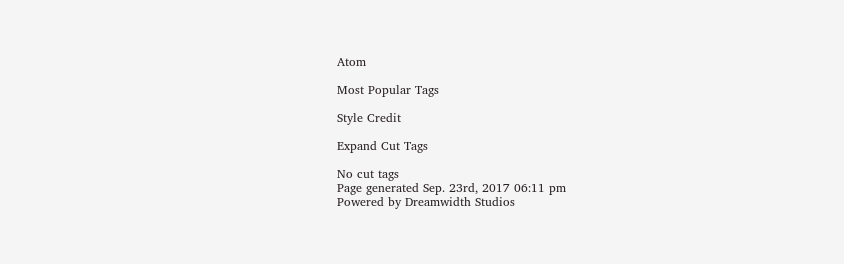Atom

Most Popular Tags

Style Credit

Expand Cut Tags

No cut tags
Page generated Sep. 23rd, 2017 06:11 pm
Powered by Dreamwidth Studios